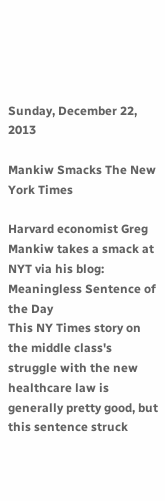Sunday, December 22, 2013

Mankiw Smacks The New York Times

Harvard economist Greg Mankiw takes a smack at NYT via his blog:
Meaningless Sentence of the Day
This NY Times story on the middle class's struggle with the new healthcare law is generally pretty good, but this sentence struck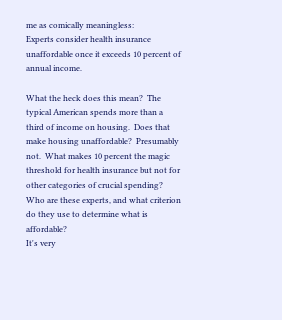me as comically meaningless:
Experts consider health insurance unaffordable once it exceeds 10 percent of annual income.

What the heck does this mean?  The typical American spends more than a third of income on housing.  Does that make housing unaffordable?  Presumably not.  What makes 10 percent the magic threshold for health insurance but not for other categories of crucial spending?  Who are these experts, and what criterion do they use to determine what is affordable?
It's very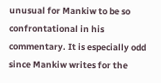unusual for Mankiw to be so confrontational in his commentary. It is especially odd since Mankiw writes for the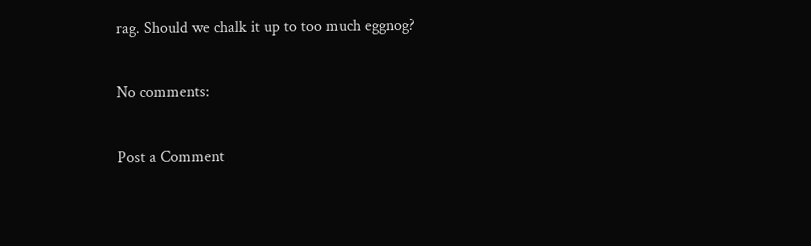rag. Should we chalk it up to too much eggnog?

No comments:

Post a Comment